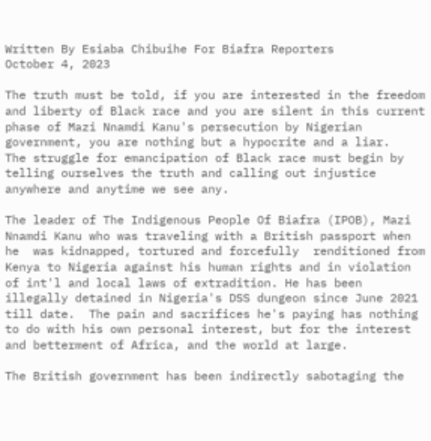Written By Esiaba Chibuihe For Biafra Reporters
October 4, 2023

The truth must be told, if you are interested in the freedom and liberty of Black race and you are silent in this current phase of Mazi Nnamdi Kanu's persecution by Nigerian government, you are nothing but a hypocrite and a liar.
The struggle for emancipation of Black race must begin by telling ourselves the truth and calling out injustice anywhere and anytime we see any.

The leader of The Indigenous People Of Biafra (IPOB), Mazi Nnamdi Kanu who was traveling with a British passport when he  was kidnapped, tortured and forcefully  renditioned from Kenya to Nigeria against his human rights and in violation of int'l and local laws of extradition. He has been illegally detained in Nigeria's DSS dungeon since June 2021 till date.  The pain and sacrifices he's paying has nothing to do with his own personal interest, but for the interest and betterment of Africa, and the world at large.

The British government has been indirectly sabotaging the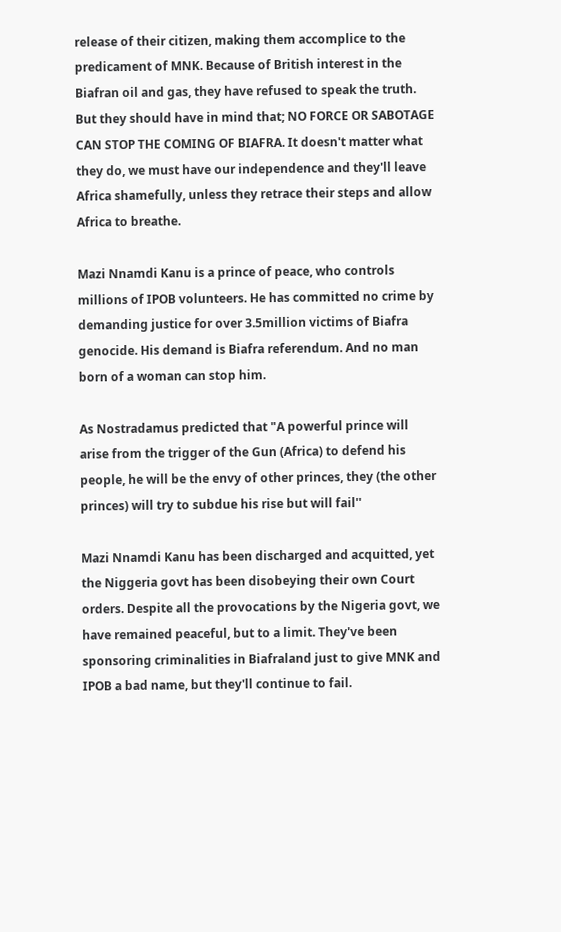release of their citizen, making them accomplice to the predicament of MNK. Because of British interest in the Biafran oil and gas, they have refused to speak the truth. But they should have in mind that; NO FORCE OR SABOTAGE CAN STOP THE COMING OF BIAFRA. It doesn't matter what they do, we must have our independence and they'll leave Africa shamefully, unless they retrace their steps and allow Africa to breathe.

Mazi Nnamdi Kanu is a prince of peace, who controls millions of IPOB volunteers. He has committed no crime by demanding justice for over 3.5million victims of Biafra genocide. His demand is Biafra referendum. And no man born of a woman can stop him.

As Nostradamus predicted that "A powerful prince will arise from the trigger of the Gun (Africa) to defend his people, he will be the envy of other princes, they (the other princes) will try to subdue his rise but will fail''

Mazi Nnamdi Kanu has been discharged and acquitted, yet the Niggeria govt has been disobeying their own Court orders. Despite all the provocations by the Nigeria govt, we have remained peaceful, but to a limit. They've been sponsoring criminalities in Biafraland just to give MNK and IPOB a bad name, but they'll continue to fail.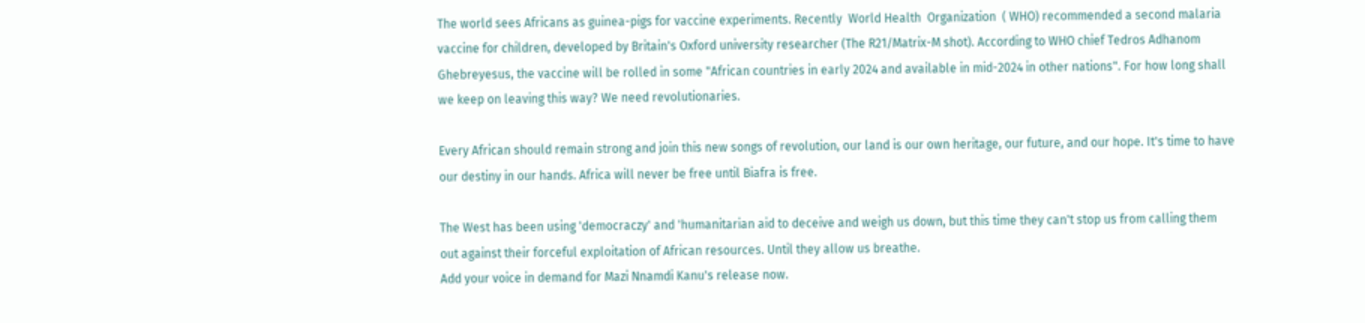The world sees Africans as guinea-pigs for vaccine experiments. Recently  World Health  Organization  ( WHO) recommended a second malaria vaccine for children, developed by Britain's Oxford university researcher (The R21/Matrix-M shot). According to WHO chief Tedros Adhanom Ghebreyesus, the vaccine will be rolled in some "African countries in early 2024 and available in mid-2024 in other nations". For how long shall we keep on leaving this way? We need revolutionaries.

Every African should remain strong and join this new songs of revolution, our land is our own heritage, our future, and our hope. It's time to have our destiny in our hands. Africa will never be free until Biafra is free.

The West has been using 'democraczy' and 'humanitarian aid to deceive and weigh us down, but this time they can't stop us from calling them out against their forceful exploitation of African resources. Until they allow us breathe.
Add your voice in demand for Mazi Nnamdi Kanu's release now.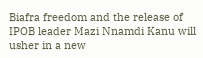Biafra freedom and the release of IPOB leader Mazi Nnamdi Kanu will usher in a new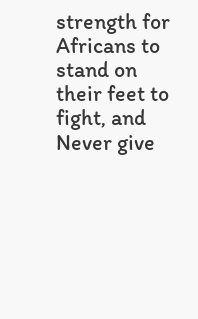strength for Africans to stand on their feet to fight, and Never give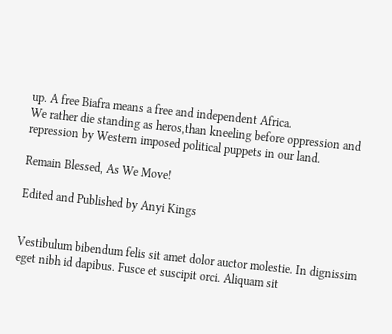up. A free Biafra means a free and independent Africa.
We rather die standing as heros,than kneeling before oppression and repression by Western imposed political puppets in our land.

Remain Blessed, As We Move!

Edited and Published by Anyi Kings


Vestibulum bibendum felis sit amet dolor auctor molestie. In dignissim eget nibh id dapibus. Fusce et suscipit orci. Aliquam sit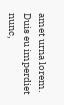amet urna lorem. Duis eu imperdiet nunc,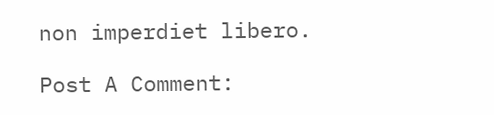non imperdiet libero.

Post A Comment: